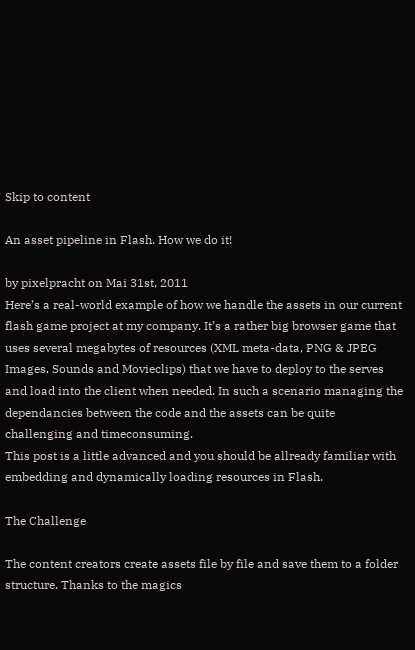Skip to content

An asset pipeline in Flash. How we do it!

by pixelpracht on Mai 31st, 2011
Here’s a real-world example of how we handle the assets in our current flash game project at my company. It’s a rather big browser game that uses several megabytes of resources (XML meta-data, PNG & JPEG Images, Sounds and Movieclips) that we have to deploy to the serves and load into the client when needed. In such a scenario managing the dependancies between the code and the assets can be quite challenging and timeconsuming.
This post is a little advanced and you should be allready familiar with embedding and dynamically loading resources in Flash.

The Challenge

The content creators create assets file by file and save them to a folder structure. Thanks to the magics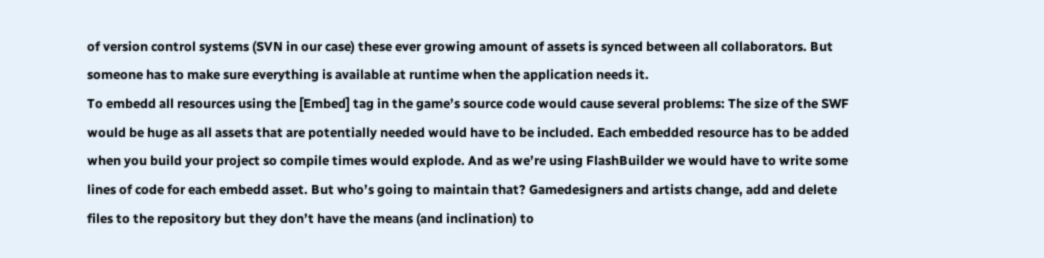of version control systems (SVN in our case) these ever growing amount of assets is synced between all collaborators. But someone has to make sure everything is available at runtime when the application needs it.
To embedd all resources using the [Embed] tag in the game’s source code would cause several problems: The size of the SWF would be huge as all assets that are potentially needed would have to be included. Each embedded resource has to be added when you build your project so compile times would explode. And as we’re using FlashBuilder we would have to write some lines of code for each embedd asset. But who’s going to maintain that? Gamedesigners and artists change, add and delete files to the repository but they don’t have the means (and inclination) to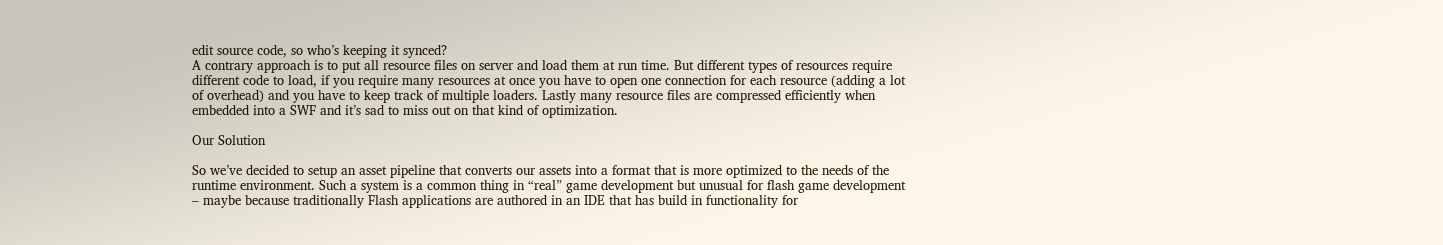edit source code, so who’s keeping it synced?
A contrary approach is to put all resource files on server and load them at run time. But different types of resources require different code to load, if you require many resources at once you have to open one connection for each resource (adding a lot of overhead) and you have to keep track of multiple loaders. Lastly many resource files are compressed efficiently when embedded into a SWF and it’s sad to miss out on that kind of optimization.

Our Solution

So we’ve decided to setup an asset pipeline that converts our assets into a format that is more optimized to the needs of the runtime environment. Such a system is a common thing in “real” game development but unusual for flash game development – maybe because traditionally Flash applications are authored in an IDE that has build in functionality for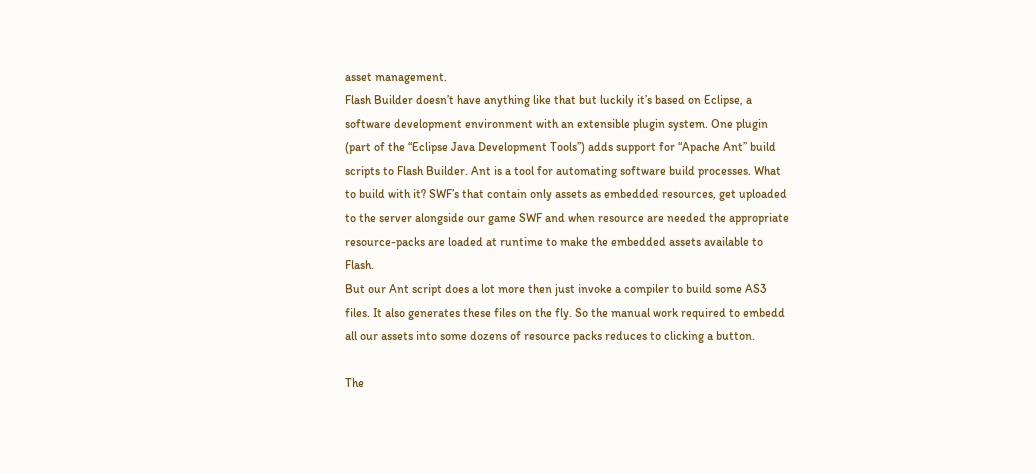asset management.
Flash Builder doesn’t have anything like that but luckily it’s based on Eclipse, a software development environment with an extensible plugin system. One plugin (part of the “Eclipse Java Development Tools”) adds support for “Apache Ant” build scripts to Flash Builder. Ant is a tool for automating software build processes. What to build with it? SWF’s that contain only assets as embedded resources, get uploaded to the server alongside our game SWF and when resource are needed the appropriate resource-packs are loaded at runtime to make the embedded assets available to Flash.
But our Ant script does a lot more then just invoke a compiler to build some AS3 files. It also generates these files on the fly. So the manual work required to embedd all our assets into some dozens of resource packs reduces to clicking a button.

The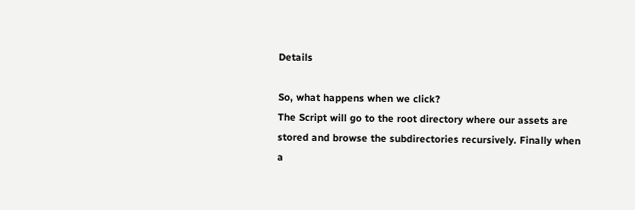Details

So, what happens when we click?
The Script will go to the root directory where our assets are stored and browse the subdirectories recursively. Finally when a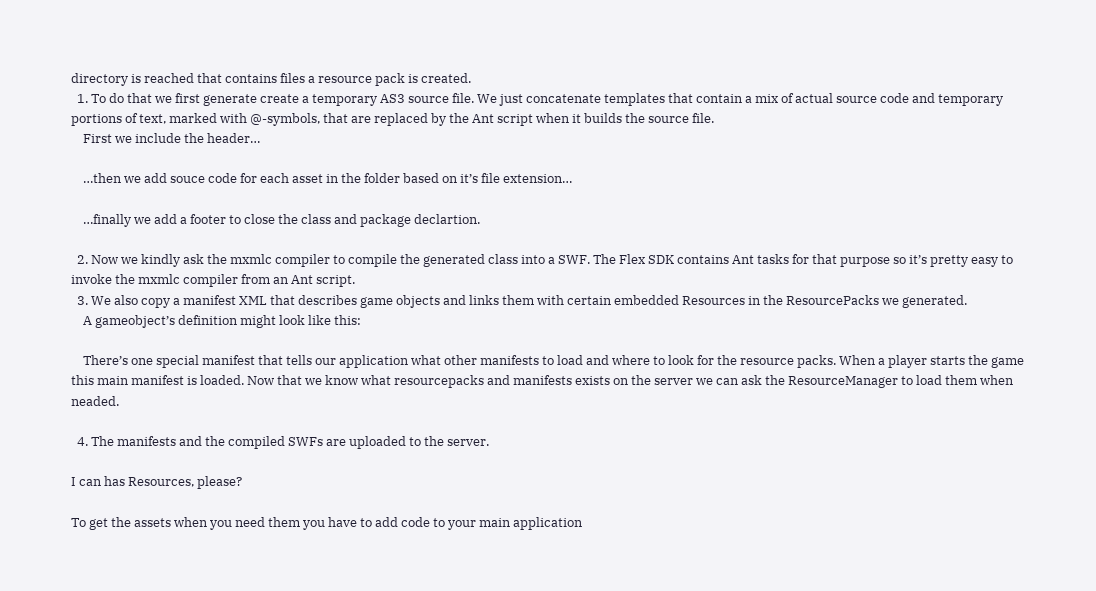directory is reached that contains files a resource pack is created.
  1. To do that we first generate create a temporary AS3 source file. We just concatenate templates that contain a mix of actual source code and temporary portions of text, marked with @-symbols, that are replaced by the Ant script when it builds the source file.
    First we include the header…

    …then we add souce code for each asset in the folder based on it’s file extension…

    …finally we add a footer to close the class and package declartion.

  2. Now we kindly ask the mxmlc compiler to compile the generated class into a SWF. The Flex SDK contains Ant tasks for that purpose so it’s pretty easy to invoke the mxmlc compiler from an Ant script.
  3. We also copy a manifest XML that describes game objects and links them with certain embedded Resources in the ResourcePacks we generated.
    A gameobject’s definition might look like this:

    There’s one special manifest that tells our application what other manifests to load and where to look for the resource packs. When a player starts the game this main manifest is loaded. Now that we know what resourcepacks and manifests exists on the server we can ask the ResourceManager to load them when neaded.

  4. The manifests and the compiled SWFs are uploaded to the server.

I can has Resources, please?

To get the assets when you need them you have to add code to your main application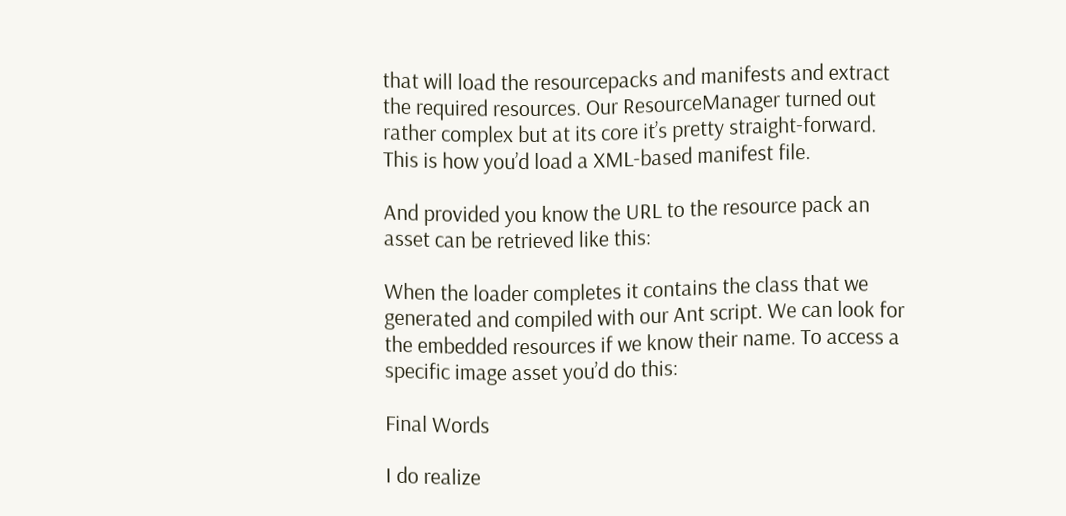that will load the resourcepacks and manifests and extract the required resources. Our ResourceManager turned out rather complex but at its core it’s pretty straight-forward. This is how you’d load a XML-based manifest file.

And provided you know the URL to the resource pack an asset can be retrieved like this:

When the loader completes it contains the class that we generated and compiled with our Ant script. We can look for the embedded resources if we know their name. To access a specific image asset you’d do this:

Final Words

I do realize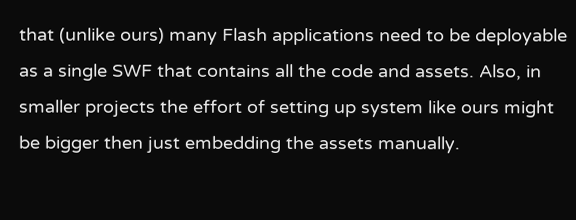that (unlike ours) many Flash applications need to be deployable as a single SWF that contains all the code and assets. Also, in smaller projects the effort of setting up system like ours might be bigger then just embedding the assets manually.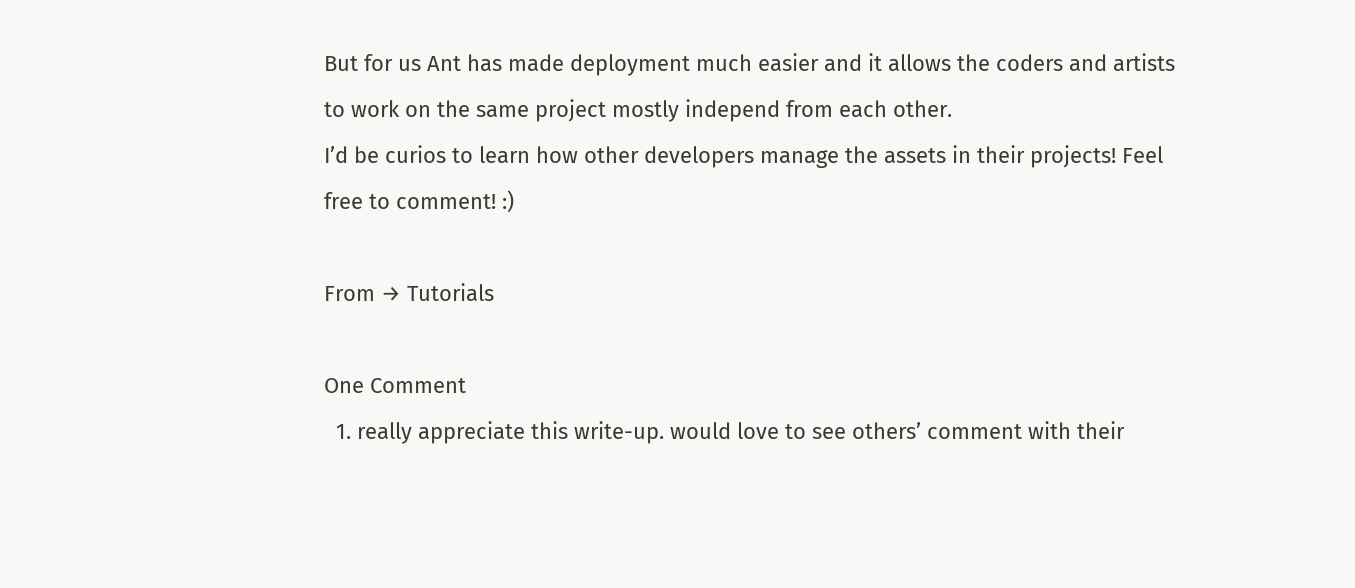But for us Ant has made deployment much easier and it allows the coders and artists to work on the same project mostly independ from each other.
I’d be curios to learn how other developers manage the assets in their projects! Feel free to comment! :)

From → Tutorials

One Comment
  1. really appreciate this write-up. would love to see others’ comment with their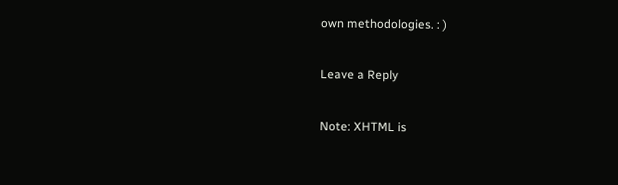own methodologies. : )

Leave a Reply

Note: XHTML is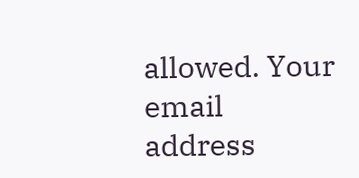allowed. Your email address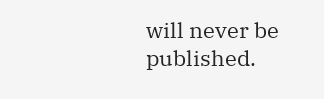will never be published.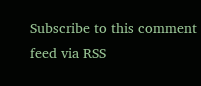Subscribe to this comment feed via RSS